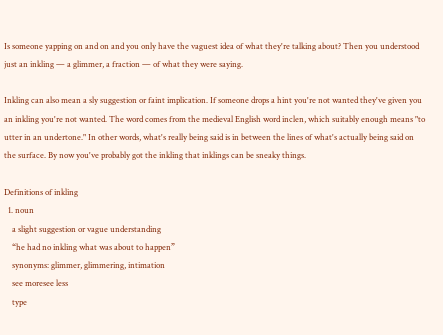Is someone yapping on and on and you only have the vaguest idea of what they're talking about? Then you understood just an inkling — a glimmer, a fraction — of what they were saying.

Inkling can also mean a sly suggestion or faint implication. If someone drops a hint you're not wanted they've given you an inkling you're not wanted. The word comes from the medieval English word inclen, which suitably enough means "to utter in an undertone." In other words, what's really being said is in between the lines of what's actually being said on the surface. By now you've probably got the inkling that inklings can be sneaky things.

Definitions of inkling
  1. noun
    a slight suggestion or vague understanding
    “he had no inkling what was about to happen”
    synonyms: glimmer, glimmering, intimation
    see moresee less
    type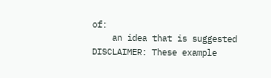of:
    an idea that is suggested
DISCLAIMER: These example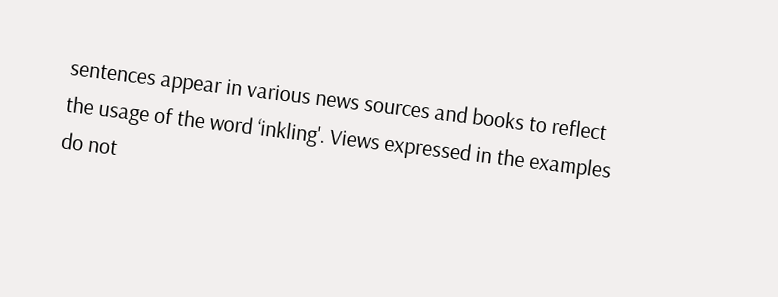sentences appear in various news sources and books to reflect the usage of the word ‘inkling'. Views expressed in the examples do not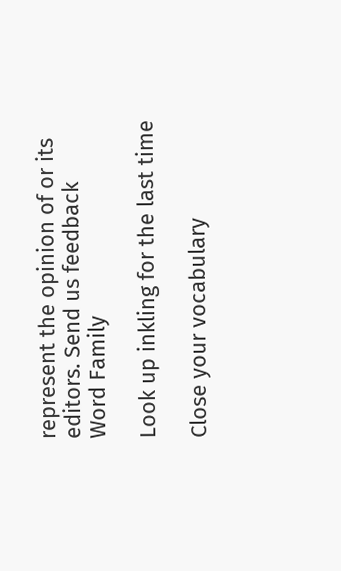represent the opinion of or its editors. Send us feedback
Word Family

Look up inkling for the last time

Close your vocabulary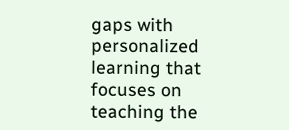gaps with personalized learning that focuses on teaching the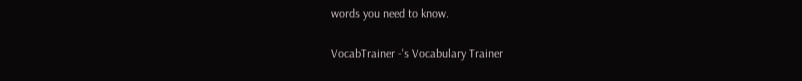words you need to know.

VocabTrainer -'s Vocabulary Trainer